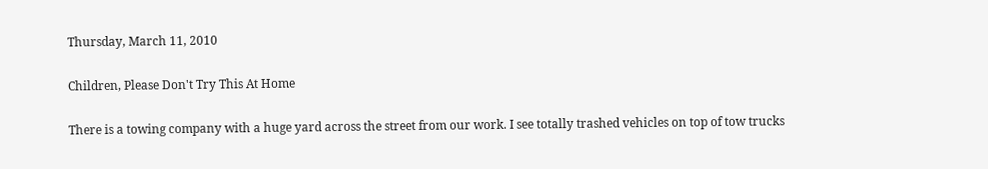Thursday, March 11, 2010

Children, Please Don't Try This At Home

There is a towing company with a huge yard across the street from our work. I see totally trashed vehicles on top of tow trucks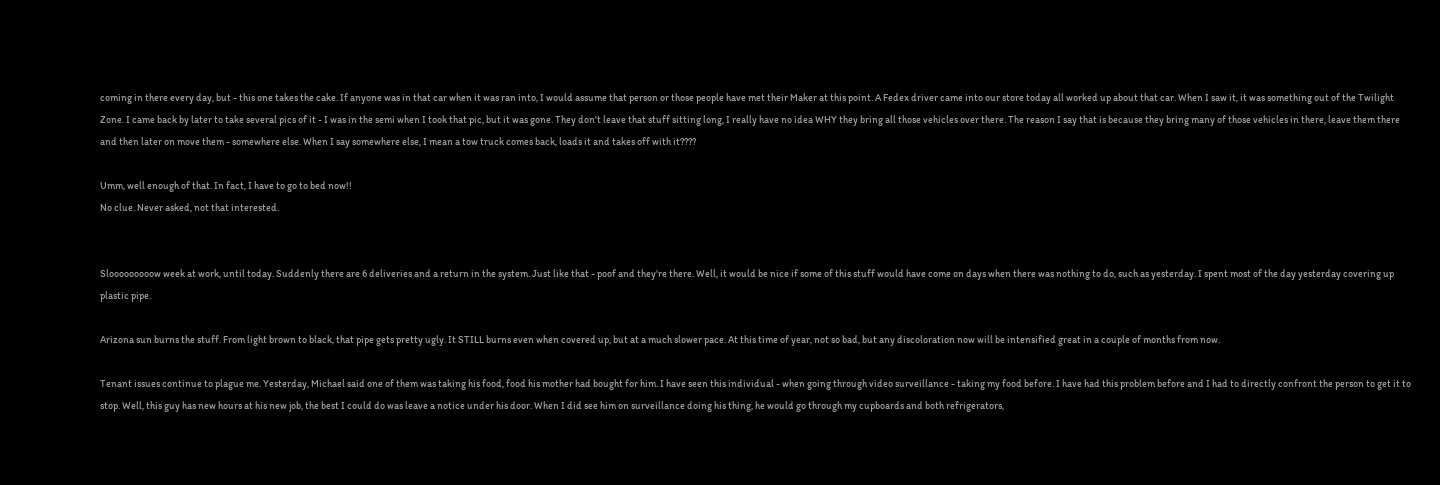coming in there every day, but - this one takes the cake. If anyone was in that car when it was ran into, I would assume that person or those people have met their Maker at this point. A Fedex driver came into our store today all worked up about that car. When I saw it, it was something out of the Twilight Zone. I came back by later to take several pics of it - I was in the semi when I took that pic, but it was gone. They don't leave that stuff sitting long, I really have no idea WHY they bring all those vehicles over there. The reason I say that is because they bring many of those vehicles in there, leave them there and then later on move them - somewhere else. When I say somewhere else, I mean a tow truck comes back, loads it and takes off with it????

Umm, well enough of that. In fact, I have to go to bed now!!
No clue. Never asked, not that interested.


Slooooooooow week at work, until today. Suddenly there are 6 deliveries and a return in the system. Just like that - poof and they're there. Well, it would be nice if some of this stuff would have come on days when there was nothing to do, such as yesterday. I spent most of the day yesterday covering up plastic pipe.

Arizona sun burns the stuff. From light brown to black, that pipe gets pretty ugly. It STILL burns even when covered up, but at a much slower pace. At this time of year, not so bad, but any discoloration now will be intensified great in a couple of months from now.

Tenant issues continue to plague me. Yesterday, Michael said one of them was taking his food, food his mother had bought for him. I have seen this individual - when going through video surveillance - taking my food before. I have had this problem before and I had to directly confront the person to get it to stop. Well, this guy has new hours at his new job, the best I could do was leave a notice under his door. When I did see him on surveillance doing his thing, he would go through my cupboards and both refrigerators,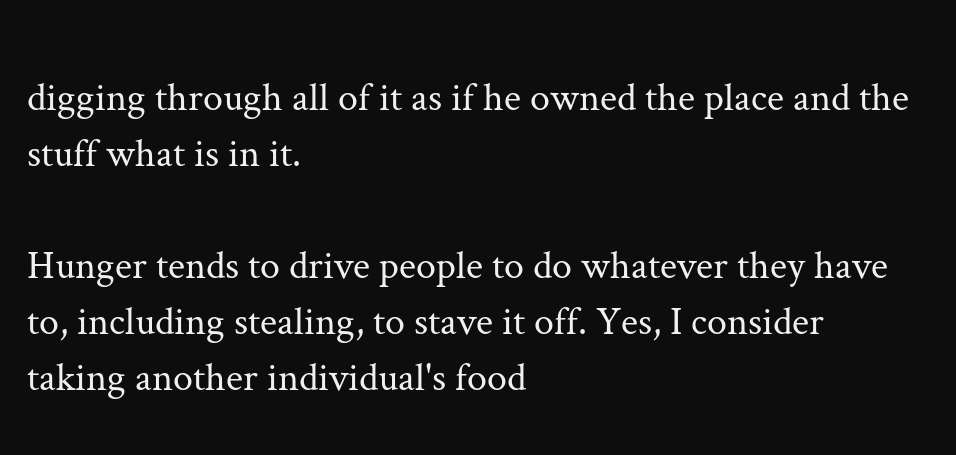digging through all of it as if he owned the place and the stuff what is in it.

Hunger tends to drive people to do whatever they have to, including stealing, to stave it off. Yes, I consider taking another individual's food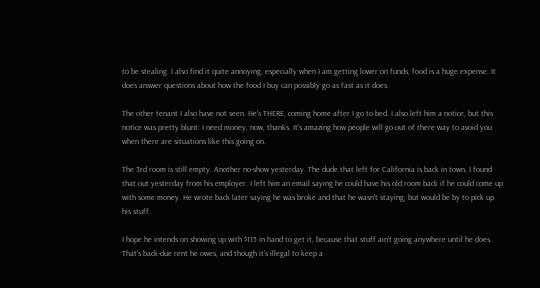to be stealing. I also find it quite annoying, especially when I am getting lower on funds, food is a huge expense. It does answer questions about how the food I buy can possibly go as fast as it does.

The other tenant I also have not seen. He's THERE, coming home after I go to bed. I also left him a notice, but this notice was pretty blunt: I need money, now, thanks. It's amazing how people will go out of there way to avoid you when there are situations like this going on.

The 3rd room is still empty. Another no-show yesterday. The dude that left for California is back in town, I found that out yesterday from his employer. I left him an email saying he could have his old room back if he could come up with some money. He wrote back later saying he was broke and that he wasn't staying, but would be by to pick up his stuff.

I hope he intends on showing up with $115 in hand to get it, because that stuff ain't going anywhere until he does. That's back-due rent he owes, and though it's illegal to keep a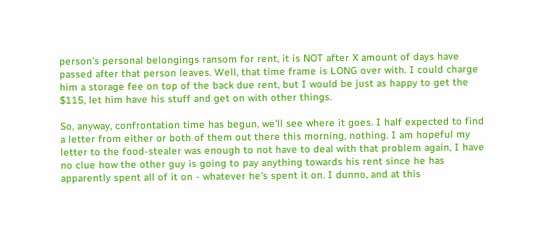person's personal belongings ransom for rent, it is NOT after X amount of days have passed after that person leaves. Well, that time frame is LONG over with. I could charge him a storage fee on top of the back due rent, but I would be just as happy to get the $115, let him have his stuff and get on with other things.

So, anyway, confrontation time has begun, we'll see where it goes. I half expected to find a letter from either or both of them out there this morning, nothing. I am hopeful my letter to the food-stealer was enough to not have to deal with that problem again, I have no clue how the other guy is going to pay anything towards his rent since he has apparently spent all of it on - whatever he's spent it on. I dunno, and at this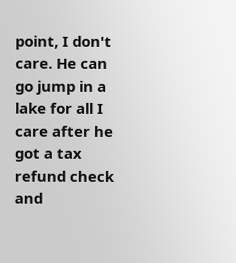point, I don't care. He can go jump in a lake for all I care after he got a tax refund check and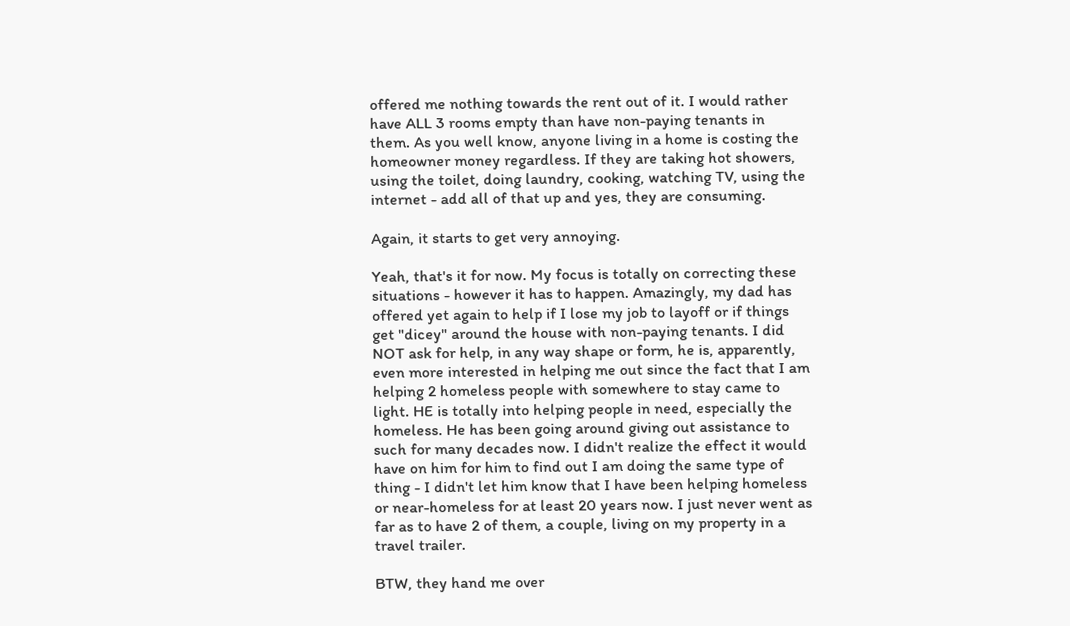offered me nothing towards the rent out of it. I would rather have ALL 3 rooms empty than have non-paying tenants in them. As you well know, anyone living in a home is costing the homeowner money regardless. If they are taking hot showers, using the toilet, doing laundry, cooking, watching TV, using the internet - add all of that up and yes, they are consuming.

Again, it starts to get very annoying.

Yeah, that's it for now. My focus is totally on correcting these situations - however it has to happen. Amazingly, my dad has offered yet again to help if I lose my job to layoff or if things get "dicey" around the house with non-paying tenants. I did NOT ask for help, in any way shape or form, he is, apparently, even more interested in helping me out since the fact that I am helping 2 homeless people with somewhere to stay came to light. HE is totally into helping people in need, especially the homeless. He has been going around giving out assistance to such for many decades now. I didn't realize the effect it would have on him for him to find out I am doing the same type of thing - I didn't let him know that I have been helping homeless or near-homeless for at least 20 years now. I just never went as far as to have 2 of them, a couple, living on my property in a travel trailer.

BTW, they hand me over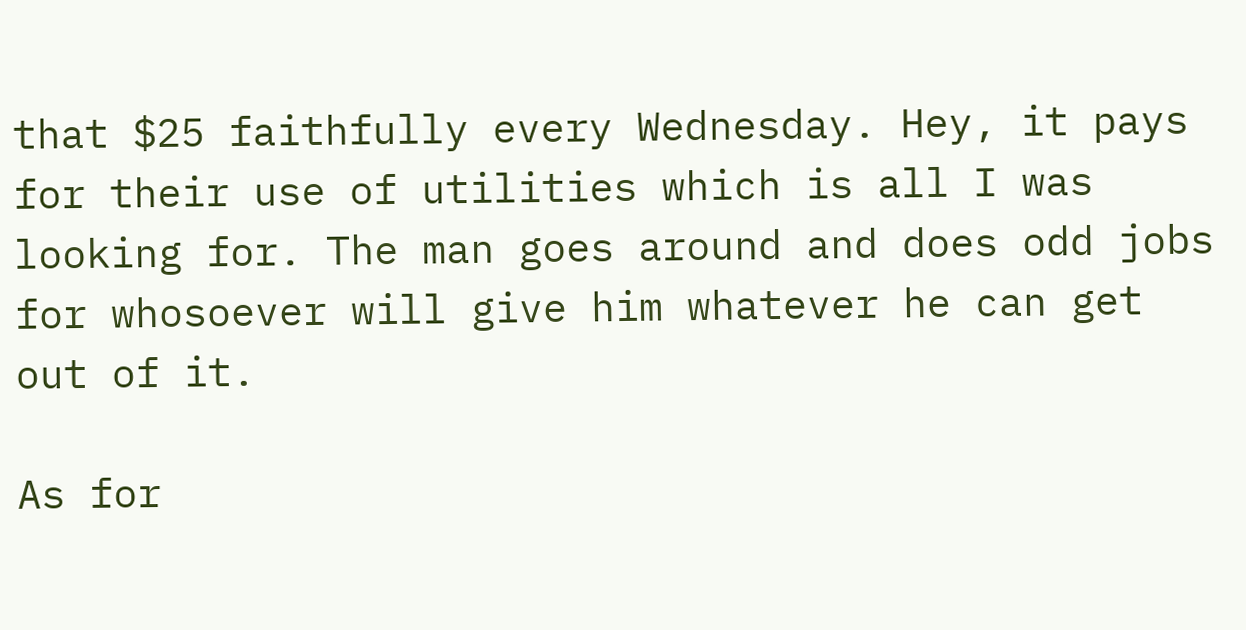that $25 faithfully every Wednesday. Hey, it pays for their use of utilities which is all I was looking for. The man goes around and does odd jobs for whosoever will give him whatever he can get out of it.

As for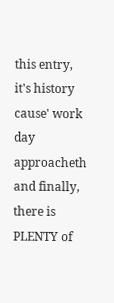this entry, it's history cause' work day approacheth and finally, there is PLENTY of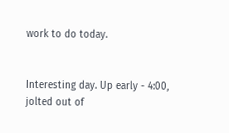work to do today.


Interesting day. Up early - 4:00, jolted out of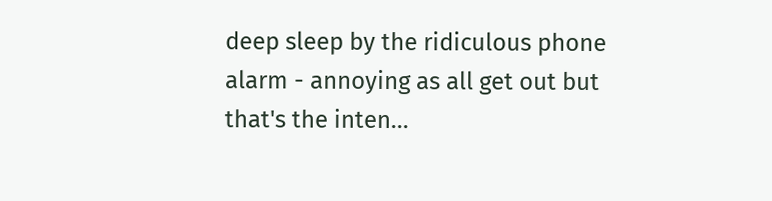deep sleep by the ridiculous phone alarm - annoying as all get out but that's the inten...